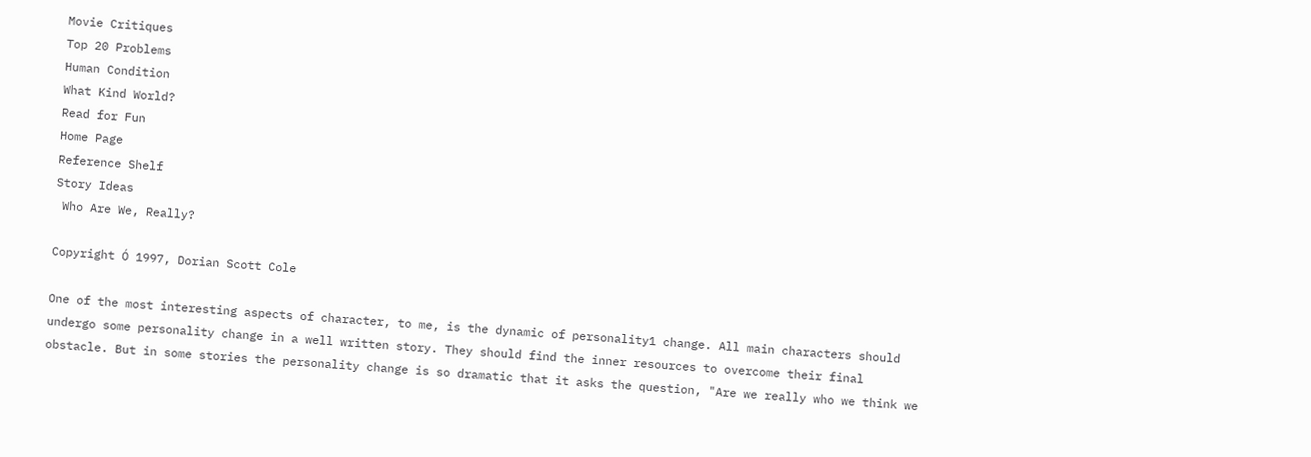Movie Critiques
Top 20 Problems
Human Condition
What Kind World?
Read for Fun
Home Page
Reference Shelf
Story Ideas
 Who Are We, Really?

Copyright Ó 1997, Dorian Scott Cole

One of the most interesting aspects of character, to me, is the dynamic of personality1 change. All main characters should undergo some personality change in a well written story. They should find the inner resources to overcome their final obstacle. But in some stories the personality change is so dramatic that it asks the question, "Are we really who we think we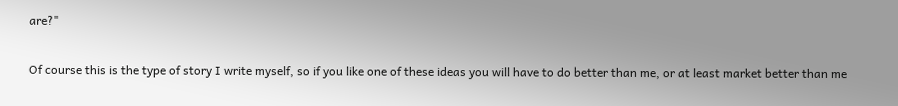are?"

Of course this is the type of story I write myself, so if you like one of these ideas you will have to do better than me, or at least market better than me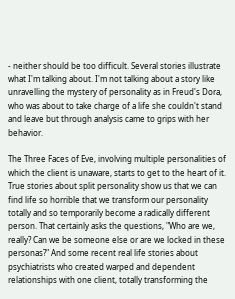- neither should be too difficult. Several stories illustrate what I'm talking about. I'm not talking about a story like unravelling the mystery of personality as in Freud's Dora, who was about to take charge of a life she couldn't stand and leave but through analysis came to grips with her behavior.

The Three Faces of Eve, involving multiple personalities of which the client is unaware, starts to get to the heart of it. True stories about split personality show us that we can find life so horrible that we transform our personality totally and so temporarily become a radically different person. That certainly asks the questions, "Who are we, really? Can we be someone else or are we locked in these personas?" And some recent real life stories about psychiatrists who created warped and dependent relationships with one client, totally transforming the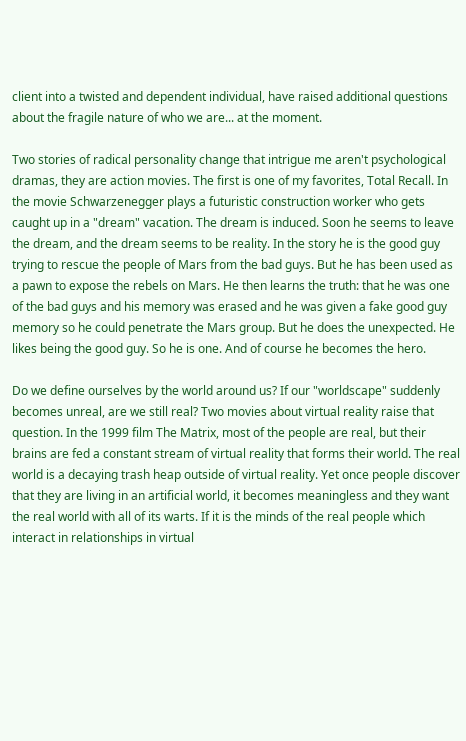client into a twisted and dependent individual, have raised additional questions about the fragile nature of who we are... at the moment.

Two stories of radical personality change that intrigue me aren't psychological dramas, they are action movies. The first is one of my favorites, Total Recall. In the movie Schwarzenegger plays a futuristic construction worker who gets caught up in a "dream" vacation. The dream is induced. Soon he seems to leave the dream, and the dream seems to be reality. In the story he is the good guy trying to rescue the people of Mars from the bad guys. But he has been used as a pawn to expose the rebels on Mars. He then learns the truth: that he was one of the bad guys and his memory was erased and he was given a fake good guy memory so he could penetrate the Mars group. But he does the unexpected. He likes being the good guy. So he is one. And of course he becomes the hero.

Do we define ourselves by the world around us? If our "worldscape" suddenly becomes unreal, are we still real? Two movies about virtual reality raise that question. In the 1999 film The Matrix, most of the people are real, but their brains are fed a constant stream of virtual reality that forms their world. The real world is a decaying trash heap outside of virtual reality. Yet once people discover that they are living in an artificial world, it becomes meaningless and they want the real world with all of its warts. If it is the minds of the real people which interact in relationships in virtual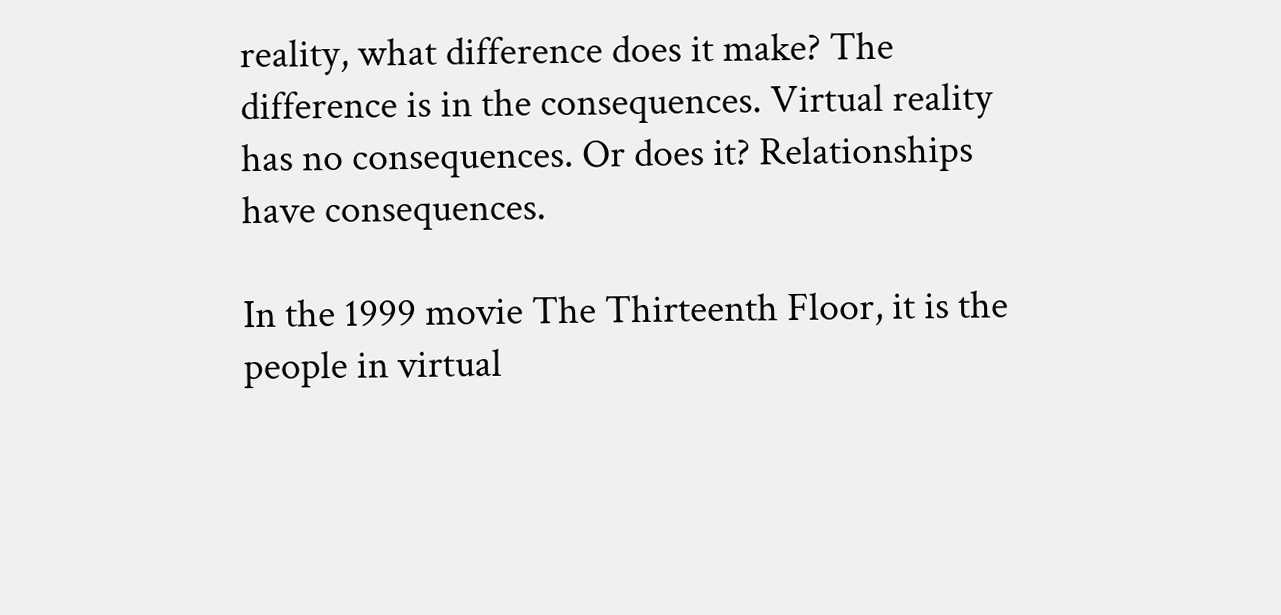reality, what difference does it make? The difference is in the consequences. Virtual reality has no consequences. Or does it? Relationships have consequences.

In the 1999 movie The Thirteenth Floor, it is the people in virtual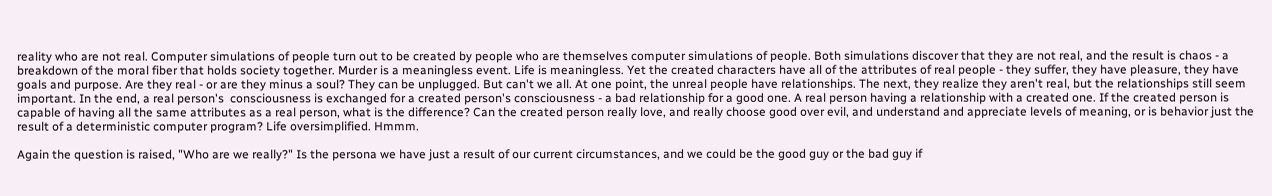reality who are not real. Computer simulations of people turn out to be created by people who are themselves computer simulations of people. Both simulations discover that they are not real, and the result is chaos - a breakdown of the moral fiber that holds society together. Murder is a meaningless event. Life is meaningless. Yet the created characters have all of the attributes of real people - they suffer, they have pleasure, they have goals and purpose. Are they real - or are they minus a soul? They can be unplugged. But can't we all. At one point, the unreal people have relationships. The next, they realize they aren't real, but the relationships still seem important. In the end, a real person's  consciousness is exchanged for a created person's consciousness - a bad relationship for a good one. A real person having a relationship with a created one. If the created person is capable of having all the same attributes as a real person, what is the difference? Can the created person really love, and really choose good over evil, and understand and appreciate levels of meaning, or is behavior just the result of a deterministic computer program? Life oversimplified. Hmmm.

Again the question is raised, "Who are we really?" Is the persona we have just a result of our current circumstances, and we could be the good guy or the bad guy if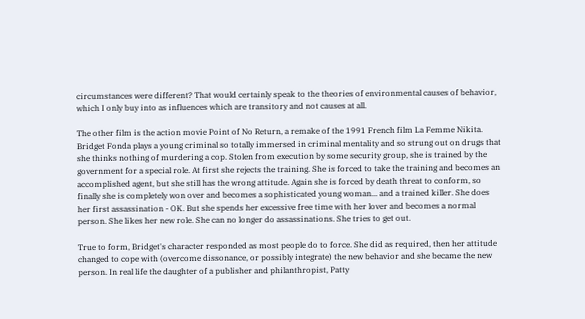circumstances were different? That would certainly speak to the theories of environmental causes of behavior, which I only buy into as influences which are transitory and not causes at all.

The other film is the action movie Point of No Return, a remake of the 1991 French film La Femme Nikita. Bridget Fonda plays a young criminal so totally immersed in criminal mentality and so strung out on drugs that she thinks nothing of murdering a cop. Stolen from execution by some security group, she is trained by the government for a special role. At first she rejects the training. She is forced to take the training and becomes an accomplished agent, but she still has the wrong attitude. Again she is forced by death threat to conform, so finally she is completely won over and becomes a sophisticated young woman... and a trained killer. She does her first assassination - OK. But she spends her excessive free time with her lover and becomes a normal person. She likes her new role. She can no longer do assassinations. She tries to get out.

True to form, Bridget's character responded as most people do to force. She did as required, then her attitude changed to cope with (overcome dissonance, or possibly integrate) the new behavior and she became the new person. In real life the daughter of a publisher and philanthropist, Patty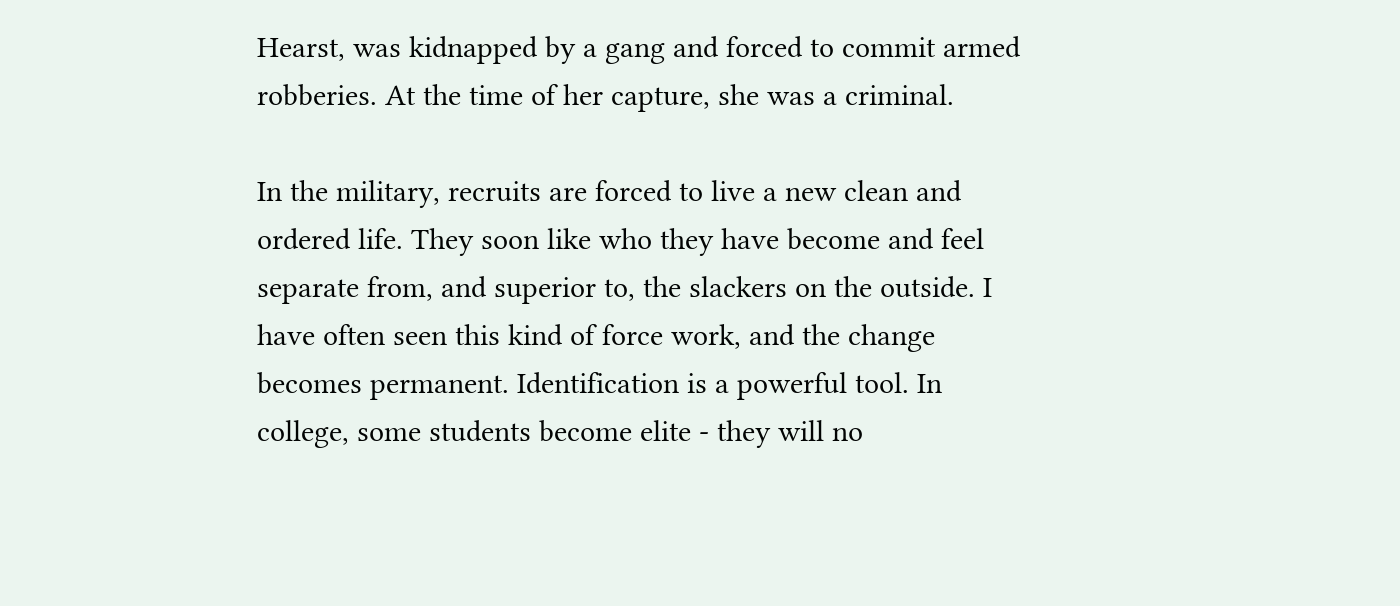Hearst, was kidnapped by a gang and forced to commit armed robberies. At the time of her capture, she was a criminal.

In the military, recruits are forced to live a new clean and ordered life. They soon like who they have become and feel separate from, and superior to, the slackers on the outside. I have often seen this kind of force work, and the change becomes permanent. Identification is a powerful tool. In college, some students become elite - they will no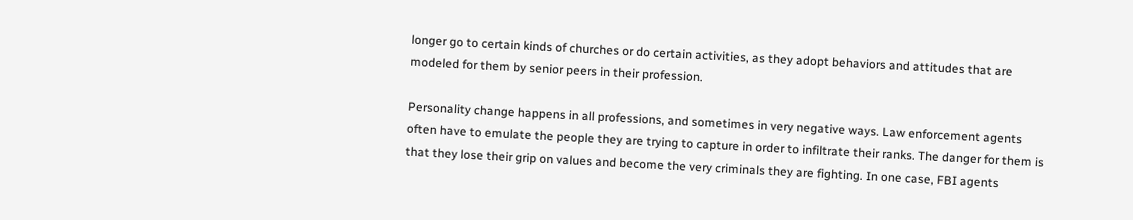longer go to certain kinds of churches or do certain activities, as they adopt behaviors and attitudes that are modeled for them by senior peers in their profession.

Personality change happens in all professions, and sometimes in very negative ways. Law enforcement agents often have to emulate the people they are trying to capture in order to infiltrate their ranks. The danger for them is that they lose their grip on values and become the very criminals they are fighting. In one case, FBI agents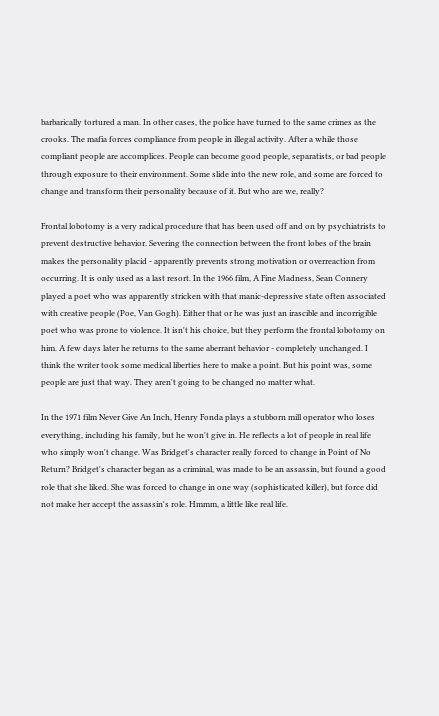barbarically tortured a man. In other cases, the police have turned to the same crimes as the crooks. The mafia forces compliance from people in illegal activity. After a while those compliant people are accomplices. People can become good people, separatists, or bad people through exposure to their environment. Some slide into the new role, and some are forced to change and transform their personality because of it. But who are we, really?

Frontal lobotomy is a very radical procedure that has been used off and on by psychiatrists to prevent destructive behavior. Severing the connection between the front lobes of the brain makes the personality placid - apparently prevents strong motivation or overreaction from occurring. It is only used as a last resort. In the 1966 film, A Fine Madness, Sean Connery played a poet who was apparently stricken with that manic-depressive state often associated with creative people (Poe, Van Gogh). Either that or he was just an irascible and incorrigible poet who was prone to violence. It isn't his choice, but they perform the frontal lobotomy on him. A few days later he returns to the same aberrant behavior - completely unchanged. I think the writer took some medical liberties here to make a point. But his point was, some people are just that way. They aren't going to be changed no matter what.

In the 1971 film Never Give An Inch, Henry Fonda plays a stubborn mill operator who loses everything, including his family, but he won't give in. He reflects a lot of people in real life who simply won't change. Was Bridget's character really forced to change in Point of No Return? Bridget's character began as a criminal, was made to be an assassin, but found a good role that she liked. She was forced to change in one way (sophisticated killer), but force did not make her accept the assassin's role. Hmmm, a little like real life.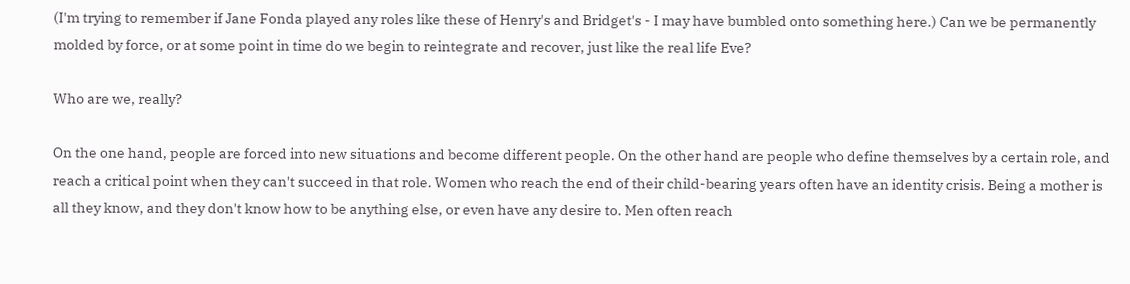(I'm trying to remember if Jane Fonda played any roles like these of Henry's and Bridget's - I may have bumbled onto something here.) Can we be permanently molded by force, or at some point in time do we begin to reintegrate and recover, just like the real life Eve?

Who are we, really?

On the one hand, people are forced into new situations and become different people. On the other hand are people who define themselves by a certain role, and reach a critical point when they can't succeed in that role. Women who reach the end of their child-bearing years often have an identity crisis. Being a mother is all they know, and they don't know how to be anything else, or even have any desire to. Men often reach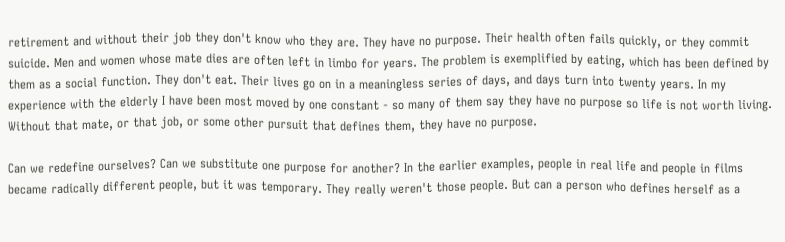retirement and without their job they don't know who they are. They have no purpose. Their health often fails quickly, or they commit suicide. Men and women whose mate dies are often left in limbo for years. The problem is exemplified by eating, which has been defined by them as a social function. They don't eat. Their lives go on in a meaningless series of days, and days turn into twenty years. In my experience with the elderly I have been most moved by one constant - so many of them say they have no purpose so life is not worth living. Without that mate, or that job, or some other pursuit that defines them, they have no purpose.

Can we redefine ourselves? Can we substitute one purpose for another? In the earlier examples, people in real life and people in films became radically different people, but it was temporary. They really weren't those people. But can a person who defines herself as a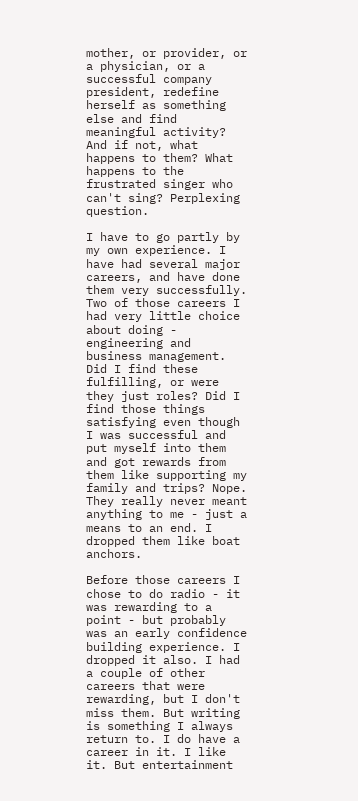mother, or provider, or a physician, or a successful company president, redefine herself as something else and find meaningful activity? And if not, what happens to them? What happens to the frustrated singer who can't sing? Perplexing question.

I have to go partly by my own experience. I have had several major careers, and have done them very successfully. Two of those careers I had very little choice about doing - engineering and business management. Did I find these fulfilling, or were they just roles? Did I find those things satisfying even though I was successful and put myself into them and got rewards from them like supporting my family and trips? Nope. They really never meant anything to me - just a means to an end. I dropped them like boat anchors.

Before those careers I chose to do radio - it was rewarding to a point - but probably was an early confidence building experience. I dropped it also. I had a couple of other careers that were rewarding, but I don't miss them. But writing is something I always return to. I do have a career in it. I like it. But entertainment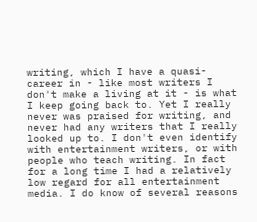writing, which I have a quasi-career in - like most writers I don't make a living at it - is what I keep going back to. Yet I really never was praised for writing, and never had any writers that I really looked up to. I don't even identify with entertainment writers, or with people who teach writing. In fact for a long time I had a relatively low regard for all entertainment media. I do know of several reasons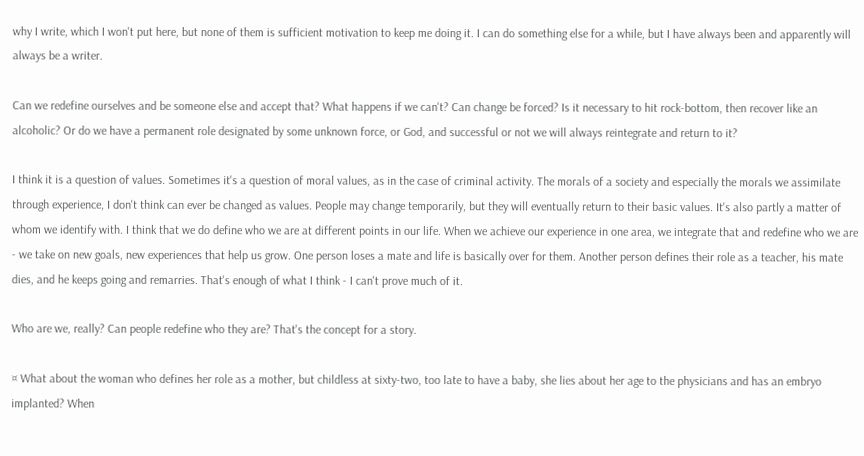why I write, which I won't put here, but none of them is sufficient motivation to keep me doing it. I can do something else for a while, but I have always been and apparently will always be a writer.

Can we redefine ourselves and be someone else and accept that? What happens if we can't? Can change be forced? Is it necessary to hit rock-bottom, then recover like an alcoholic? Or do we have a permanent role designated by some unknown force, or God, and successful or not we will always reintegrate and return to it?

I think it is a question of values. Sometimes it's a question of moral values, as in the case of criminal activity. The morals of a society and especially the morals we assimilate through experience, I don't think can ever be changed as values. People may change temporarily, but they will eventually return to their basic values. It's also partly a matter of whom we identify with. I think that we do define who we are at different points in our life. When we achieve our experience in one area, we integrate that and redefine who we are - we take on new goals, new experiences that help us grow. One person loses a mate and life is basically over for them. Another person defines their role as a teacher, his mate dies, and he keeps going and remarries. That's enough of what I think - I can't prove much of it.

Who are we, really? Can people redefine who they are? That's the concept for a story.

¤ What about the woman who defines her role as a mother, but childless at sixty-two, too late to have a baby, she lies about her age to the physicians and has an embryo implanted? When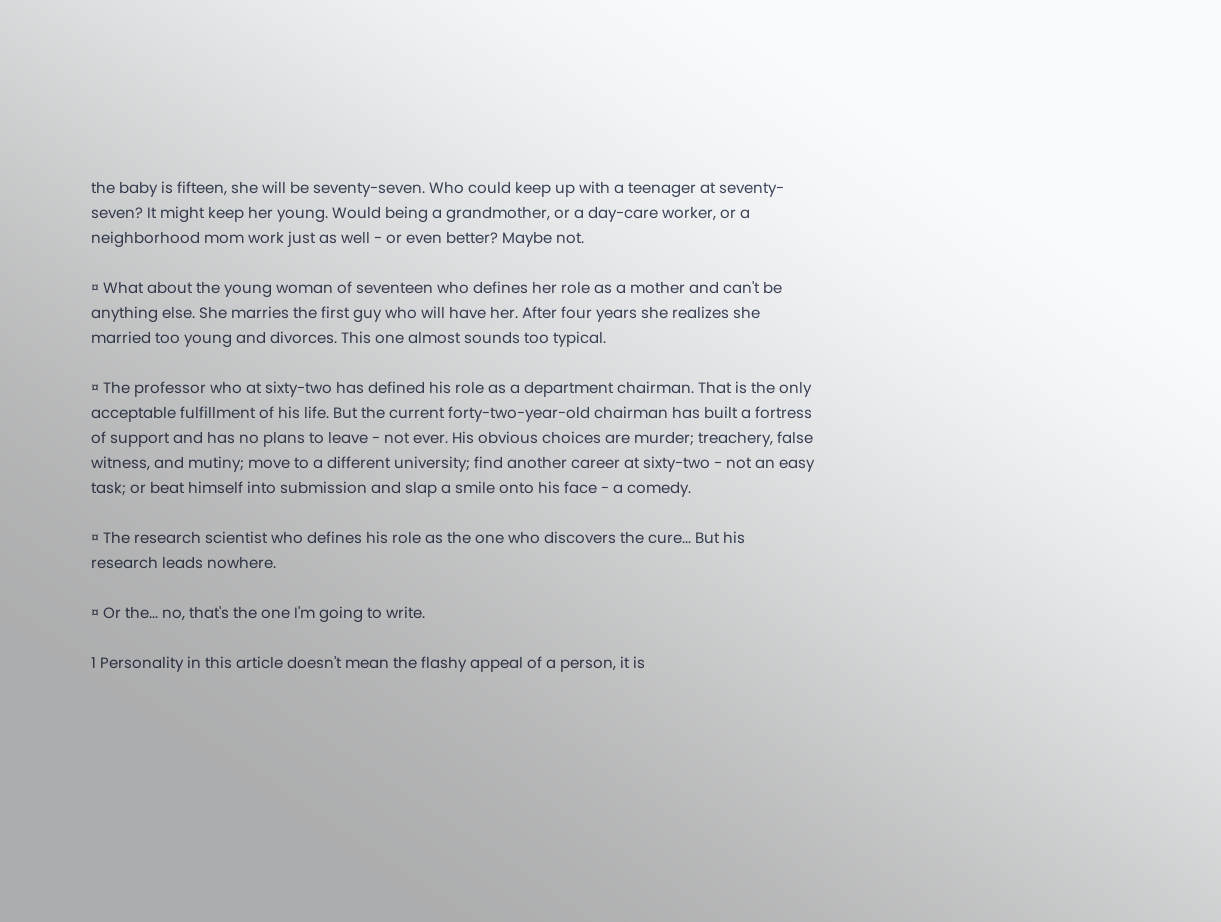the baby is fifteen, she will be seventy-seven. Who could keep up with a teenager at seventy-seven? It might keep her young. Would being a grandmother, or a day-care worker, or a neighborhood mom work just as well - or even better? Maybe not.

¤ What about the young woman of seventeen who defines her role as a mother and can't be anything else. She marries the first guy who will have her. After four years she realizes she married too young and divorces. This one almost sounds too typical.

¤ The professor who at sixty-two has defined his role as a department chairman. That is the only acceptable fulfillment of his life. But the current forty-two-year-old chairman has built a fortress of support and has no plans to leave - not ever. His obvious choices are murder; treachery, false witness, and mutiny; move to a different university; find another career at sixty-two - not an easy task; or beat himself into submission and slap a smile onto his face - a comedy.

¤ The research scientist who defines his role as the one who discovers the cure... But his research leads nowhere.

¤ Or the... no, that's the one I'm going to write.

1 Personality in this article doesn't mean the flashy appeal of a person, it is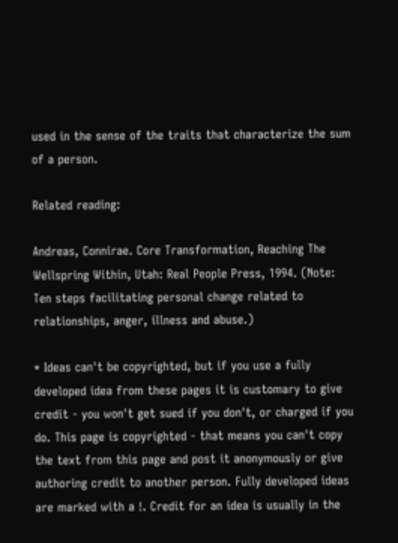used in the sense of the traits that characterize the sum of a person.

Related reading:

Andreas, Connirae. Core Transformation, Reaching The Wellspring Within, Utah: Real People Press, 1994. (Note: Ten steps facilitating personal change related to relationships, anger, illness and abuse.)

* Ideas can't be copyrighted, but if you use a fully developed idea from these pages it is customary to give credit - you won't get sued if you don't, or charged if you do. This page is copyrighted - that means you can't copy the text from this page and post it anonymously or give authoring credit to another person. Fully developed ideas are marked with a !. Credit for an idea is usually in the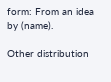form: From an idea by (name).

Other distribution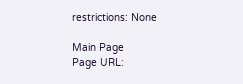restrictions: None

Main Page
Page URL: